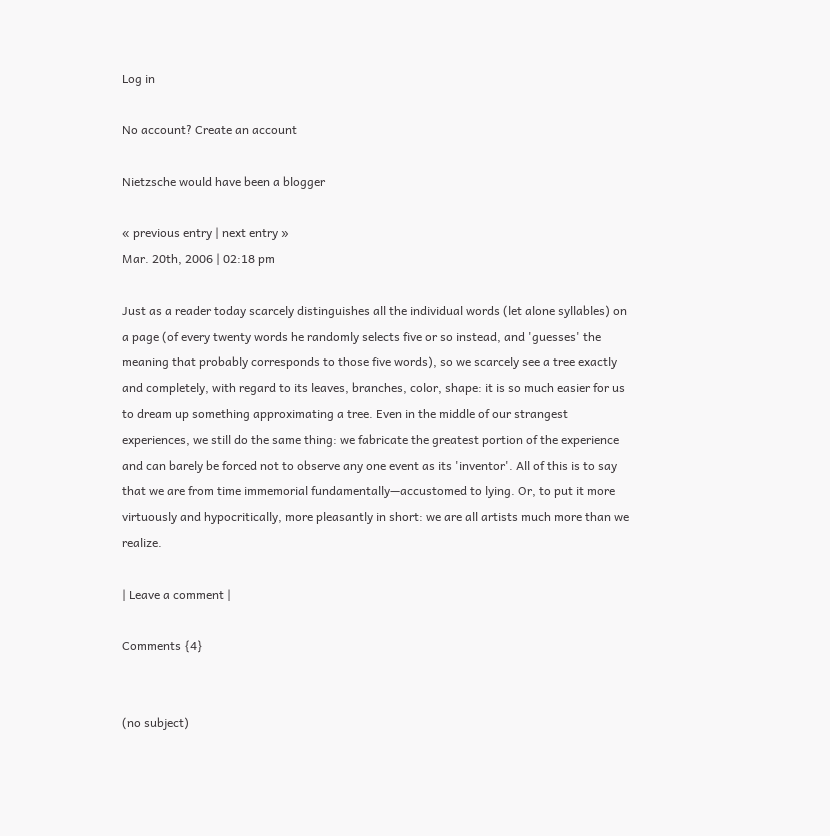Log in

No account? Create an account

Nietzsche would have been a blogger

« previous entry | next entry »
Mar. 20th, 2006 | 02:18 pm

Just as a reader today scarcely distinguishes all the individual words (let alone syllables) on a page (of every twenty words he randomly selects five or so instead, and 'guesses' the meaning that probably corresponds to those five words), so we scarcely see a tree exactly and completely, with regard to its leaves, branches, color, shape: it is so much easier for us to dream up something approximating a tree. Even in the middle of our strangest experiences, we still do the same thing: we fabricate the greatest portion of the experience and can barely be forced not to observe any one event as its 'inventor'. All of this is to say that we are from time immemorial fundamentally—accustomed to lying. Or, to put it more virtuously and hypocritically, more pleasantly in short: we are all artists much more than we realize.

| Leave a comment |

Comments {4}


(no subject)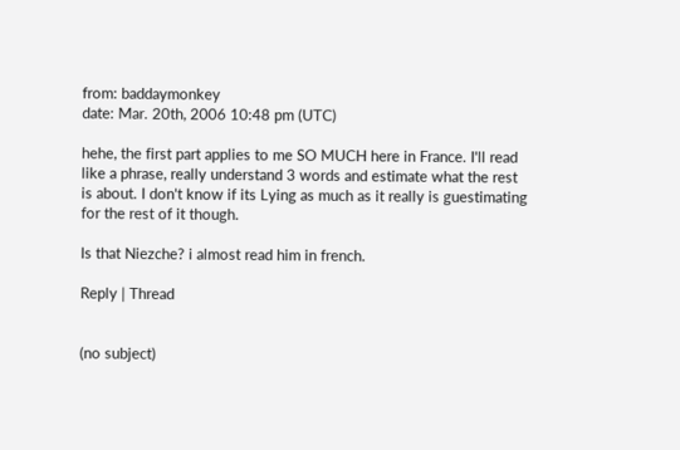from: baddaymonkey
date: Mar. 20th, 2006 10:48 pm (UTC)

hehe, the first part applies to me SO MUCH here in France. I'll read like a phrase, really understand 3 words and estimate what the rest is about. I don't know if its Lying as much as it really is guestimating for the rest of it though.

Is that Niezche? i almost read him in french.

Reply | Thread


(no subject)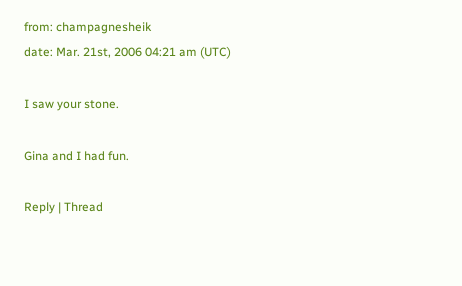from: champagnesheik
date: Mar. 21st, 2006 04:21 am (UTC)

I saw your stone.

Gina and I had fun.

Reply | Thread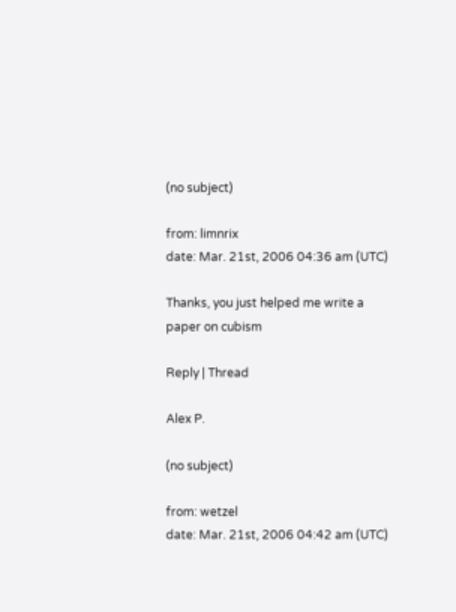(no subject)

from: limnrix
date: Mar. 21st, 2006 04:36 am (UTC)

Thanks, you just helped me write a paper on cubism

Reply | Thread

Alex P.

(no subject)

from: wetzel
date: Mar. 21st, 2006 04:42 am (UTC)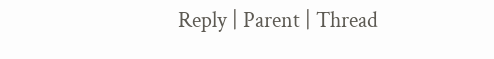Reply | Parent | Thread